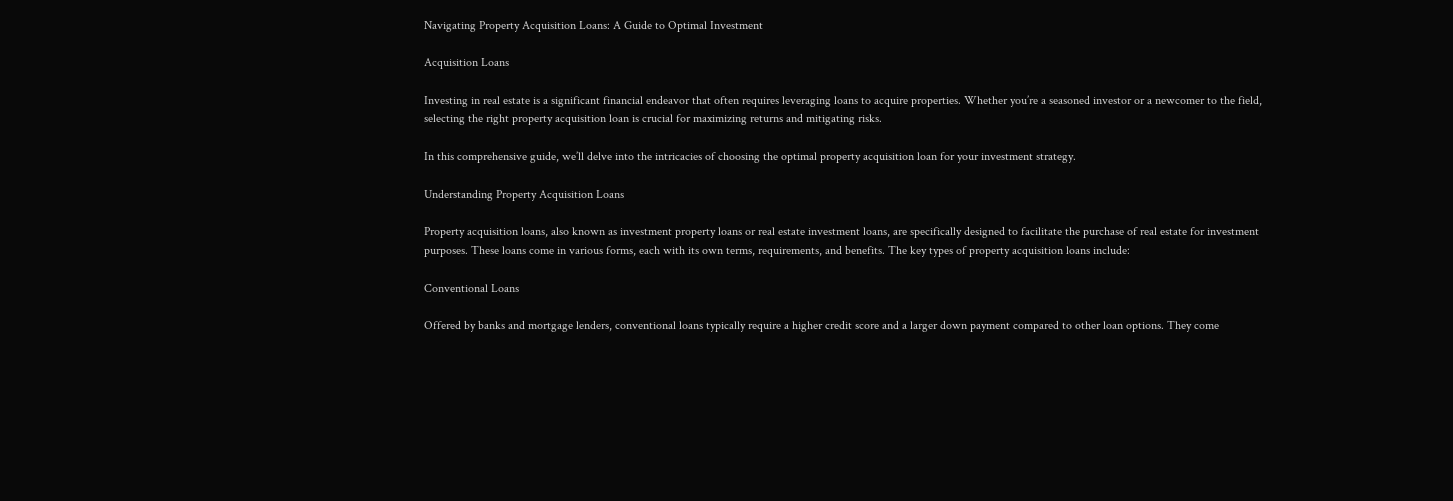Navigating Property Acquisition Loans: A Guide to Optimal Investment

Acquisition Loans

Investing in real estate is a significant financial endeavor that often requires leveraging loans to acquire properties. Whether you’re a seasoned investor or a newcomer to the field, selecting the right property acquisition loan is crucial for maximizing returns and mitigating risks.

In this comprehensive guide, we’ll delve into the intricacies of choosing the optimal property acquisition loan for your investment strategy.

Understanding Property Acquisition Loans

Property acquisition loans, also known as investment property loans or real estate investment loans, are specifically designed to facilitate the purchase of real estate for investment purposes. These loans come in various forms, each with its own terms, requirements, and benefits. The key types of property acquisition loans include:

Conventional Loans

Offered by banks and mortgage lenders, conventional loans typically require a higher credit score and a larger down payment compared to other loan options. They come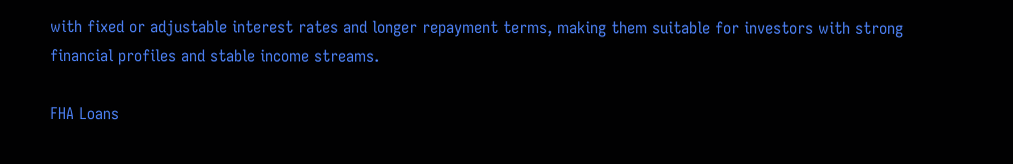with fixed or adjustable interest rates and longer repayment terms, making them suitable for investors with strong financial profiles and stable income streams.

FHA Loans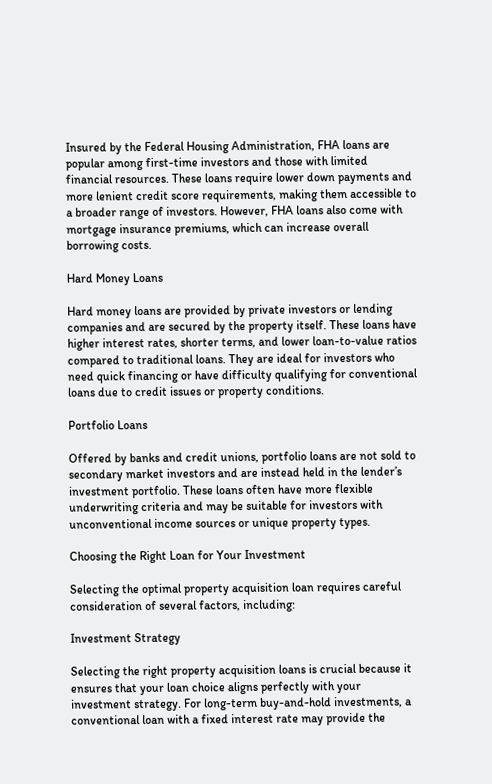Insured by the Federal Housing Administration, FHA loans are popular among first-time investors and those with limited financial resources. These loans require lower down payments and more lenient credit score requirements, making them accessible to a broader range of investors. However, FHA loans also come with mortgage insurance premiums, which can increase overall borrowing costs.

Hard Money Loans

Hard money loans are provided by private investors or lending companies and are secured by the property itself. These loans have higher interest rates, shorter terms, and lower loan-to-value ratios compared to traditional loans. They are ideal for investors who need quick financing or have difficulty qualifying for conventional loans due to credit issues or property conditions.

Portfolio Loans

Offered by banks and credit unions, portfolio loans are not sold to secondary market investors and are instead held in the lender’s investment portfolio. These loans often have more flexible underwriting criteria and may be suitable for investors with unconventional income sources or unique property types.

Choosing the Right Loan for Your Investment

Selecting the optimal property acquisition loan requires careful consideration of several factors, including:

Investment Strategy

Selecting the right property acquisition loans is crucial because it ensures that your loan choice aligns perfectly with your investment strategy. For long-term buy-and-hold investments, a conventional loan with a fixed interest rate may provide the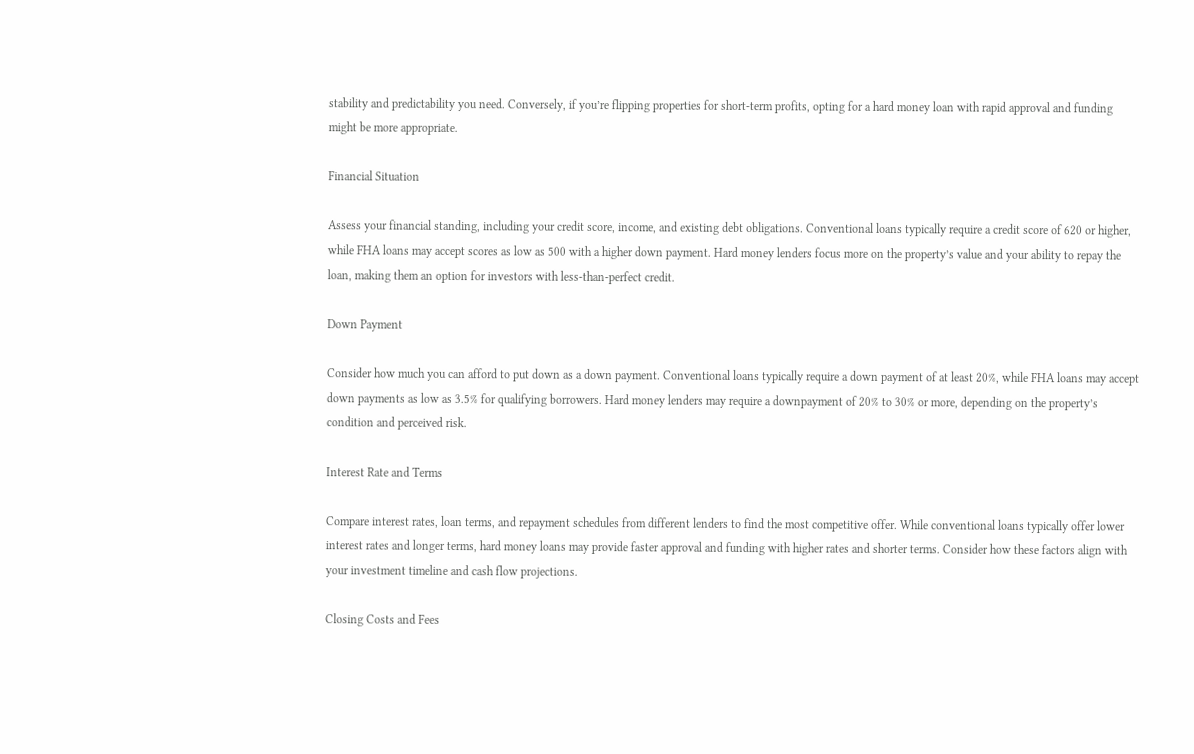stability and predictability you need. Conversely, if you’re flipping properties for short-term profits, opting for a hard money loan with rapid approval and funding might be more appropriate.

Financial Situation

Assess your financial standing, including your credit score, income, and existing debt obligations. Conventional loans typically require a credit score of 620 or higher, while FHA loans may accept scores as low as 500 with a higher down payment. Hard money lenders focus more on the property’s value and your ability to repay the loan, making them an option for investors with less-than-perfect credit.

Down Payment

Consider how much you can afford to put down as a down payment. Conventional loans typically require a down payment of at least 20%, while FHA loans may accept down payments as low as 3.5% for qualifying borrowers. Hard money lenders may require a downpayment of 20% to 30% or more, depending on the property’s condition and perceived risk.

Interest Rate and Terms

Compare interest rates, loan terms, and repayment schedules from different lenders to find the most competitive offer. While conventional loans typically offer lower interest rates and longer terms, hard money loans may provide faster approval and funding with higher rates and shorter terms. Consider how these factors align with your investment timeline and cash flow projections.

Closing Costs and Fees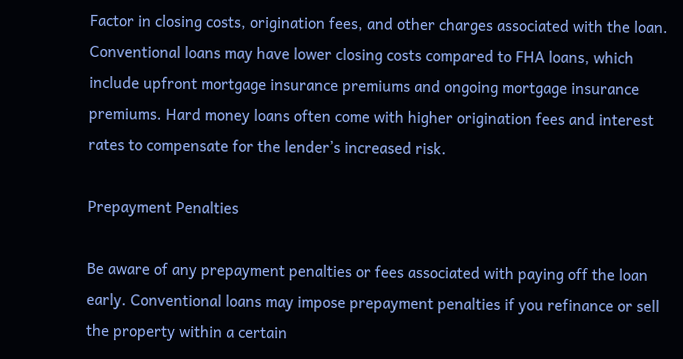Factor in closing costs, origination fees, and other charges associated with the loan. Conventional loans may have lower closing costs compared to FHA loans, which include upfront mortgage insurance premiums and ongoing mortgage insurance premiums. Hard money loans often come with higher origination fees and interest rates to compensate for the lender’s increased risk.

Prepayment Penalties

Be aware of any prepayment penalties or fees associated with paying off the loan early. Conventional loans may impose prepayment penalties if you refinance or sell the property within a certain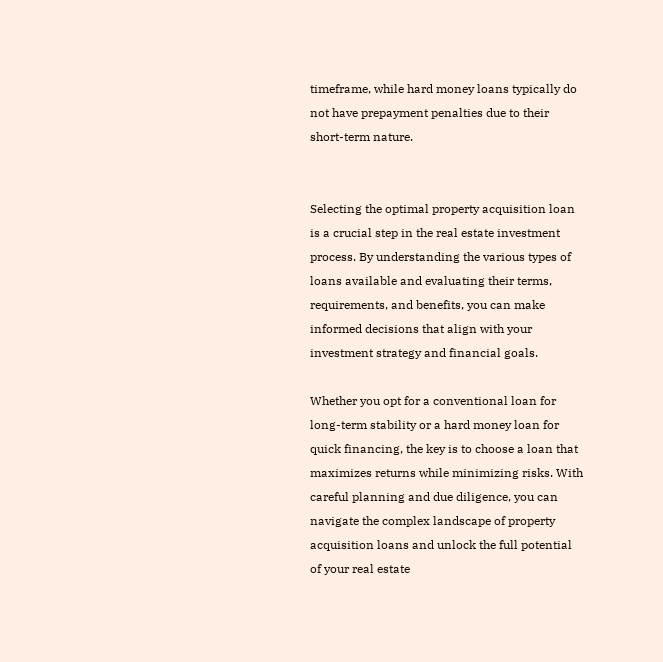timeframe, while hard money loans typically do not have prepayment penalties due to their short-term nature.


Selecting the optimal property acquisition loan is a crucial step in the real estate investment process. By understanding the various types of loans available and evaluating their terms, requirements, and benefits, you can make informed decisions that align with your investment strategy and financial goals.

Whether you opt for a conventional loan for long-term stability or a hard money loan for quick financing, the key is to choose a loan that maximizes returns while minimizing risks. With careful planning and due diligence, you can navigate the complex landscape of property acquisition loans and unlock the full potential of your real estate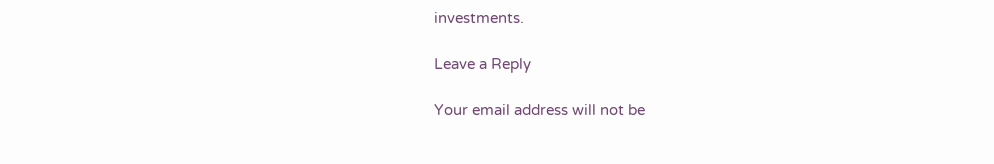investments.

Leave a Reply

Your email address will not be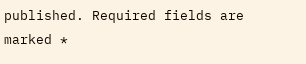published. Required fields are marked *